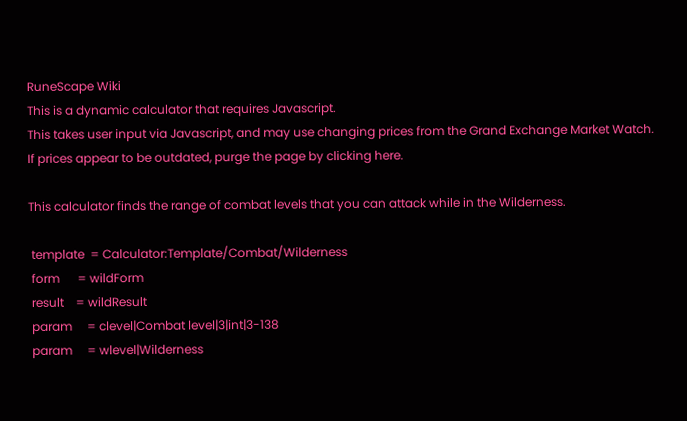RuneScape Wiki
This is a dynamic calculator that requires Javascript.
This takes user input via Javascript, and may use changing prices from the Grand Exchange Market Watch.
If prices appear to be outdated, purge the page by clicking here.

This calculator finds the range of combat levels that you can attack while in the Wilderness.

 template  = Calculator:Template/Combat/Wilderness
 form      = wildForm
 result    = wildResult
 param     = clevel|Combat level|3|int|3-138
 param     = wlevel|Wilderness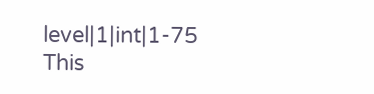level|1|int|1-75
This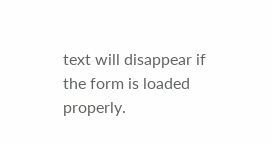text will disappear if the form is loaded properly.